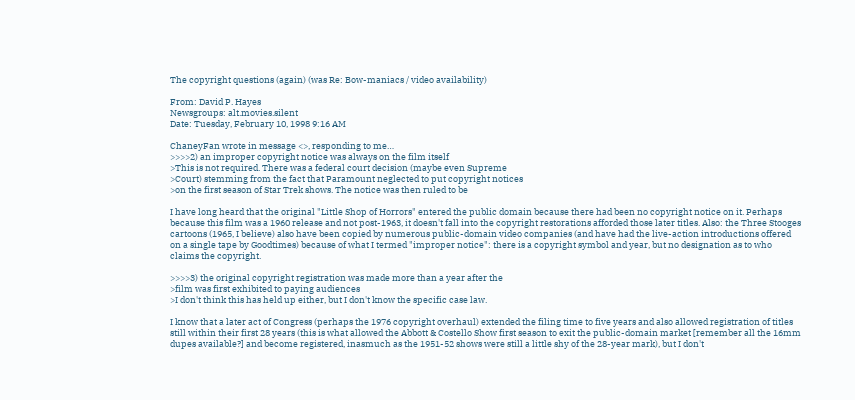The copyright questions (again) (was Re: Bow-maniacs / video availability)

From: David P. Hayes
Newsgroups: alt.movies.silent
Date: Tuesday, February 10, 1998 9:16 AM

ChaneyFan wrote in message <>, responding to me…
>>>>2) an improper copyright notice was always on the film itself
>This is not required. There was a federal court decision (maybe even Supreme
>Court) stemming from the fact that Paramount neglected to put copyright notices
>on the first season of Star Trek shows. The notice was then ruled to be

I have long heard that the original "Little Shop of Horrors" entered the public domain because there had been no copyright notice on it. Perhaps because this film was a 1960 release and not post-1963, it doesn't fall into the copyright restorations afforded those later titles. Also: the Three Stooges cartoons (1965, I believe) also have been copied by numerous public-domain video companies (and have had the live-action introductions offered on a single tape by Goodtimes) because of what I termed "improper notice": there is a copyright symbol and year, but no designation as to who claims the copyright.

>>>>3) the original copyright registration was made more than a year after the
>film was first exhibited to paying audiences
>I don't think this has held up either, but I don't know the specific case law.

I know that a later act of Congress (perhaps the 1976 copyright overhaul) extended the filing time to five years and also allowed registration of titles still within their first 28 years (this is what allowed the Abbott & Costello Show first season to exit the public-domain market [remember all the 16mm dupes available?] and become registered, inasmuch as the 1951-52 shows were still a little shy of the 28-year mark), but I don't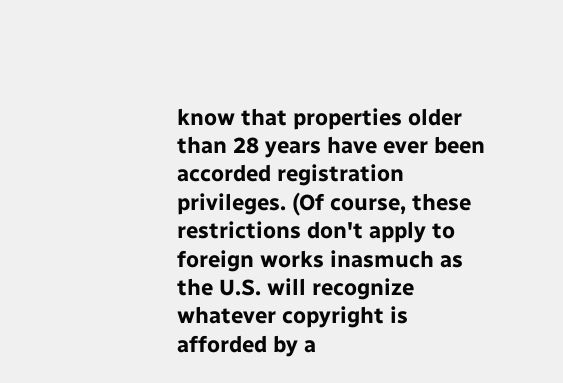know that properties older than 28 years have ever been accorded registration privileges. (Of course, these restrictions don't apply to foreign works inasmuch as the U.S. will recognize whatever copyright is afforded by a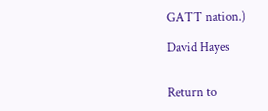GATT nation.)

David Hayes


Return to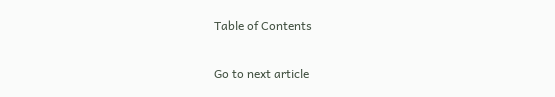Table of Contents

Go to next article